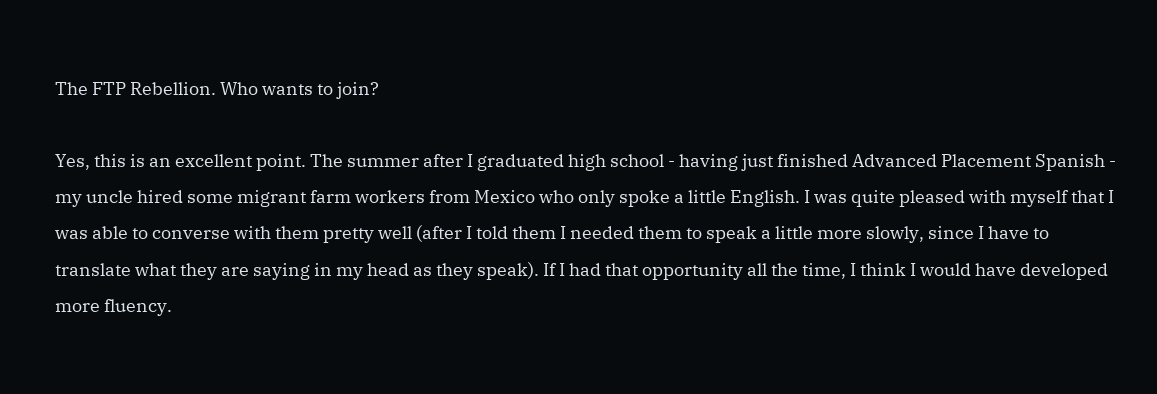The FTP Rebellion. Who wants to join?

Yes, this is an excellent point. The summer after I graduated high school - having just finished Advanced Placement Spanish - my uncle hired some migrant farm workers from Mexico who only spoke a little English. I was quite pleased with myself that I was able to converse with them pretty well (after I told them I needed them to speak a little more slowly, since I have to translate what they are saying in my head as they speak). If I had that opportunity all the time, I think I would have developed more fluency.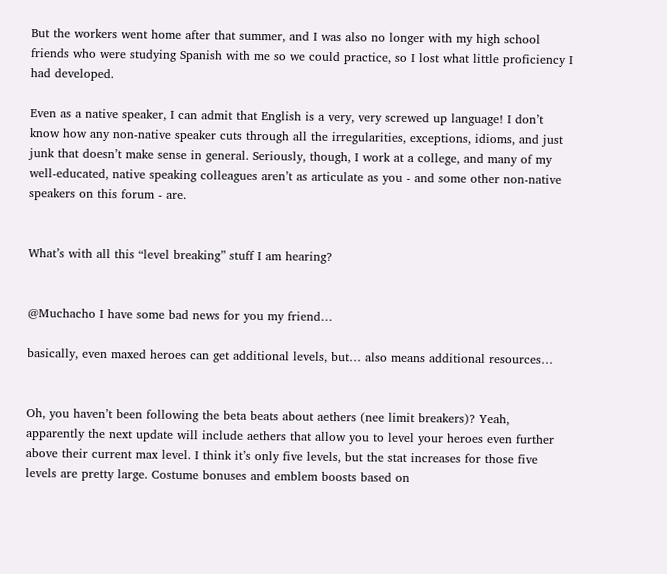But the workers went home after that summer, and I was also no longer with my high school friends who were studying Spanish with me so we could practice, so I lost what little proficiency I had developed.

Even as a native speaker, I can admit that English is a very, very screwed up language! I don’t know how any non-native speaker cuts through all the irregularities, exceptions, idioms, and just junk that doesn’t make sense in general. Seriously, though, I work at a college, and many of my well-educated, native speaking colleagues aren’t as articulate as you - and some other non-native speakers on this forum - are.


What’s with all this “level breaking” stuff I am hearing?


@Muchacho I have some bad news for you my friend…

basically, even maxed heroes can get additional levels, but… also means additional resources…


Oh, you haven’t been following the beta beats about aethers (nee limit breakers)? Yeah, apparently the next update will include aethers that allow you to level your heroes even further above their current max level. I think it’s only five levels, but the stat increases for those five levels are pretty large. Costume bonuses and emblem boosts based on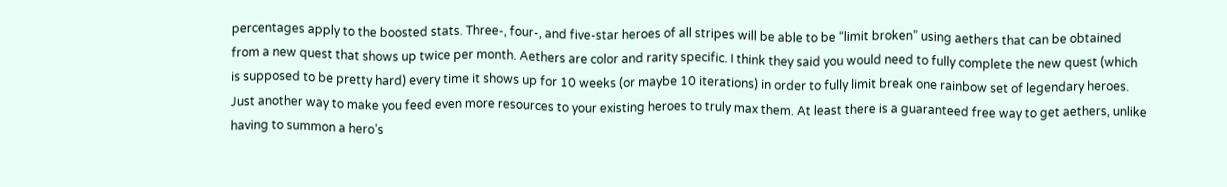percentages apply to the boosted stats. Three-, four-, and five-star heroes of all stripes will be able to be “limit broken” using aethers that can be obtained from a new quest that shows up twice per month. Aethers are color and rarity specific. I think they said you would need to fully complete the new quest (which is supposed to be pretty hard) every time it shows up for 10 weeks (or maybe 10 iterations) in order to fully limit break one rainbow set of legendary heroes. Just another way to make you feed even more resources to your existing heroes to truly max them. At least there is a guaranteed free way to get aethers, unlike having to summon a hero’s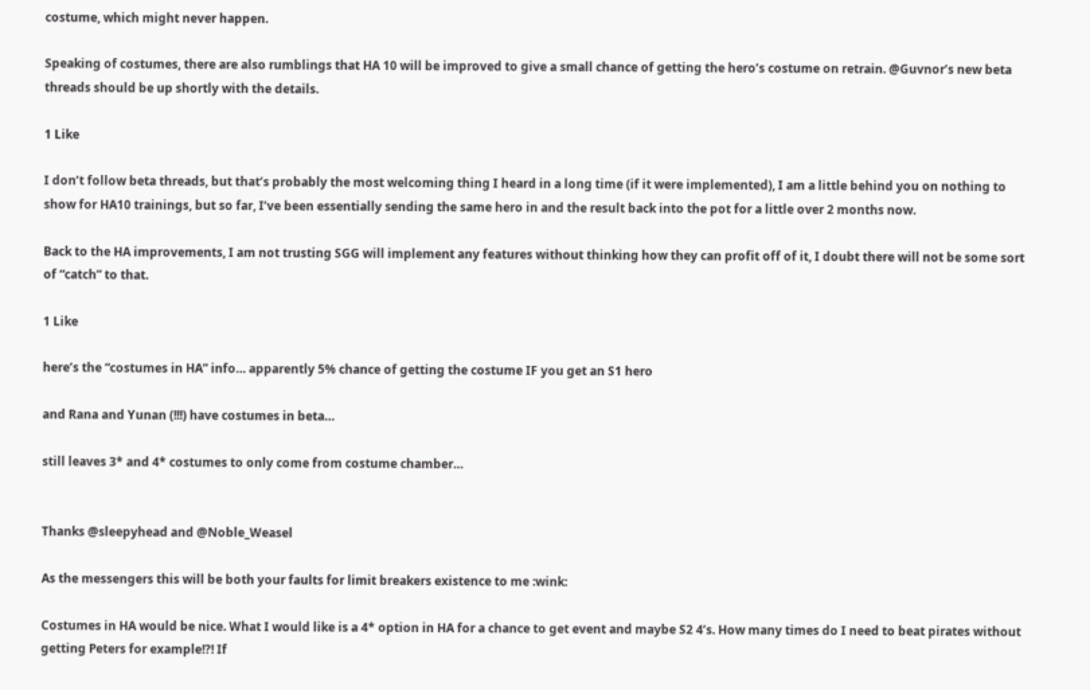costume, which might never happen.

Speaking of costumes, there are also rumblings that HA 10 will be improved to give a small chance of getting the hero’s costume on retrain. @Guvnor’s new beta threads should be up shortly with the details.

1 Like

I don’t follow beta threads, but that’s probably the most welcoming thing I heard in a long time (if it were implemented), I am a little behind you on nothing to show for HA10 trainings, but so far, I’ve been essentially sending the same hero in and the result back into the pot for a little over 2 months now.

Back to the HA improvements, I am not trusting SGG will implement any features without thinking how they can profit off of it, I doubt there will not be some sort of “catch” to that.

1 Like

here’s the “costumes in HA” info… apparently 5% chance of getting the costume IF you get an S1 hero

and Rana and Yunan (!!!) have costumes in beta…

still leaves 3* and 4* costumes to only come from costume chamber…


Thanks @sleepyhead and @Noble_Weasel

As the messengers this will be both your faults for limit breakers existence to me :wink:

Costumes in HA would be nice. What I would like is a 4* option in HA for a chance to get event and maybe S2 4’s. How many times do I need to beat pirates without getting Peters for example!?! If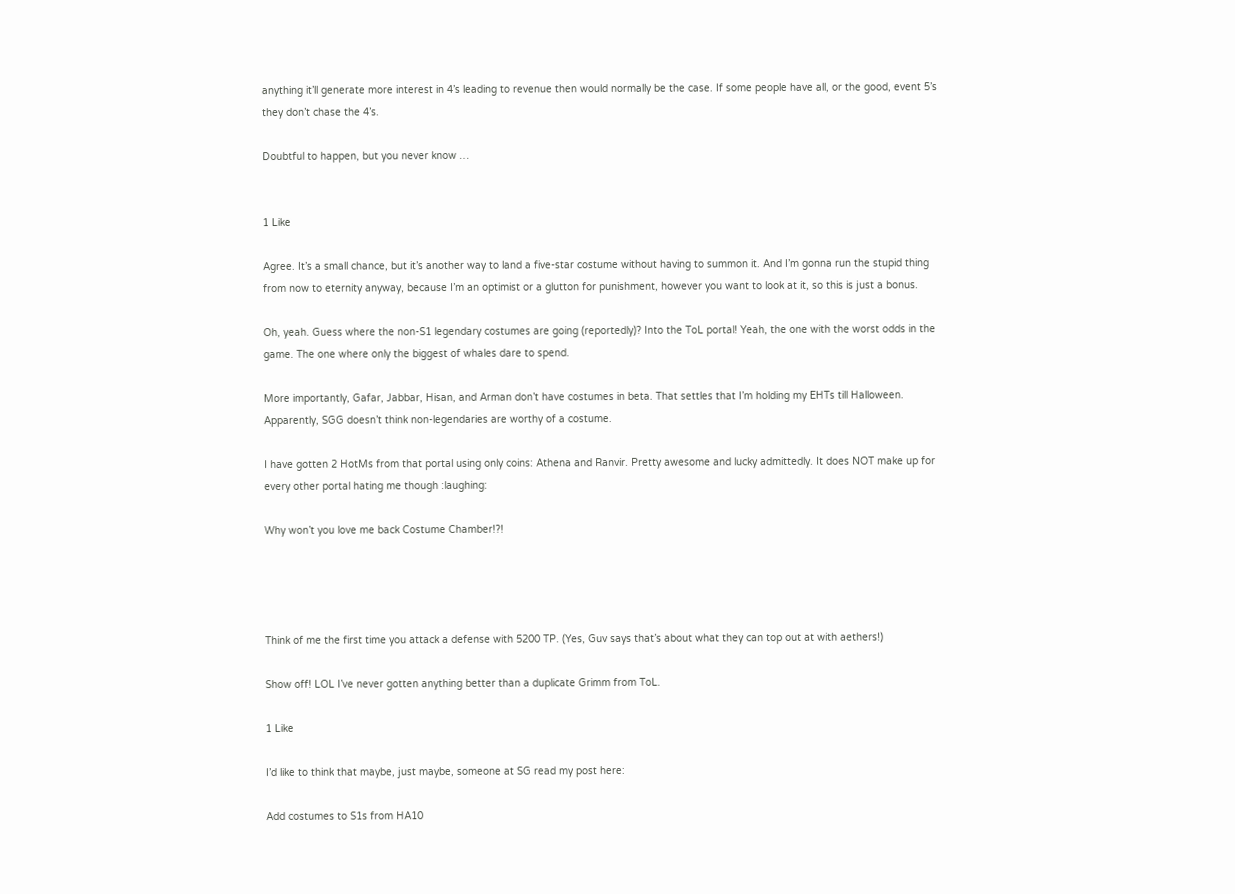anything it’ll generate more interest in 4’s leading to revenue then would normally be the case. If some people have all, or the good, event 5’s they don’t chase the 4’s.

Doubtful to happen, but you never know …


1 Like

Agree. It’s a small chance, but it’s another way to land a five-star costume without having to summon it. And I’m gonna run the stupid thing from now to eternity anyway, because I’m an optimist or a glutton for punishment, however you want to look at it, so this is just a bonus.

Oh, yeah. Guess where the non-S1 legendary costumes are going (reportedly)? Into the ToL portal! Yeah, the one with the worst odds in the game. The one where only the biggest of whales dare to spend.

More importantly, Gafar, Jabbar, Hisan, and Arman don’t have costumes in beta. That settles that I’m holding my EHTs till Halloween. Apparently, SGG doesn’t think non-legendaries are worthy of a costume.

I have gotten 2 HotMs from that portal using only coins: Athena and Ranvir. Pretty awesome and lucky admittedly. It does NOT make up for every other portal hating me though :laughing:

Why won’t you love me back Costume Chamber!?!




Think of me the first time you attack a defense with 5200 TP. (Yes, Guv says that’s about what they can top out at with aethers!)

Show off! LOL I’ve never gotten anything better than a duplicate Grimm from ToL.

1 Like

I’d like to think that maybe, just maybe, someone at SG read my post here:

Add costumes to S1s from HA10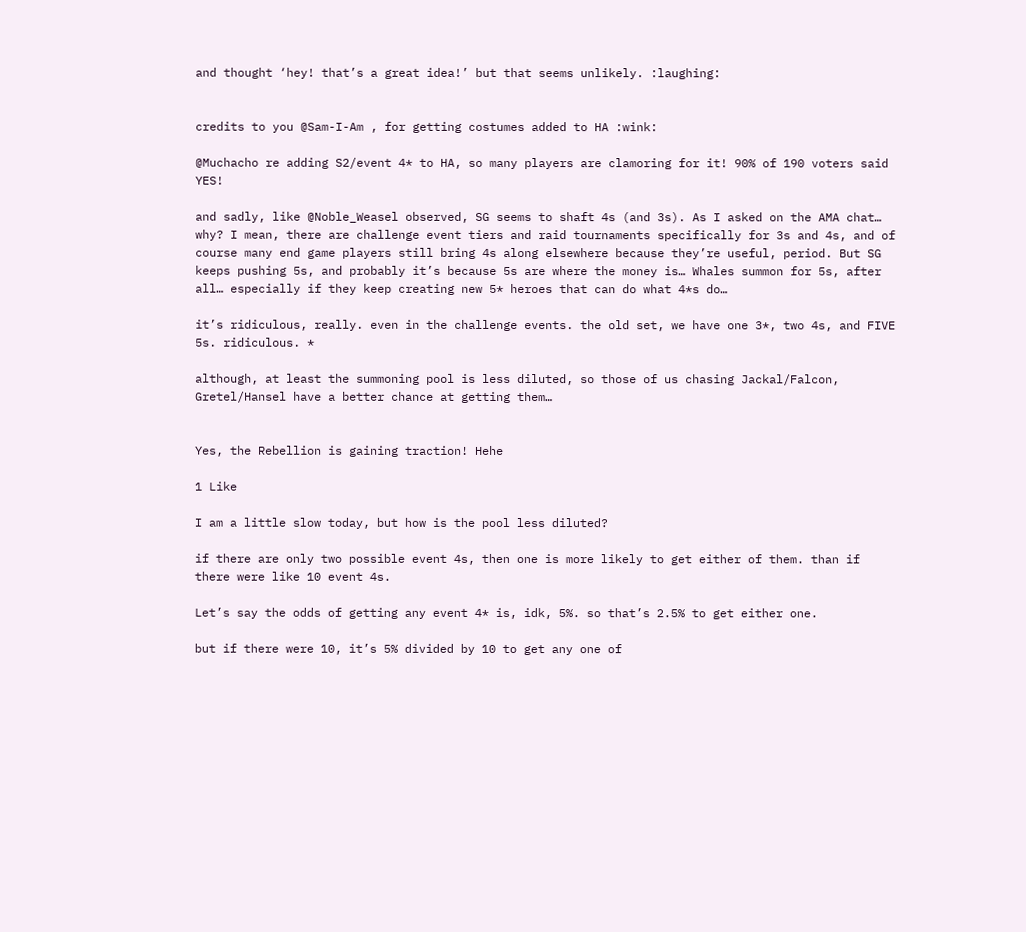and thought ‘hey! that’s a great idea!’ but that seems unlikely. :laughing:


credits to you @Sam-I-Am , for getting costumes added to HA :wink:

@Muchacho re adding S2/event 4* to HA, so many players are clamoring for it! 90% of 190 voters said YES!

and sadly, like @Noble_Weasel observed, SG seems to shaft 4s (and 3s). As I asked on the AMA chat… why? I mean, there are challenge event tiers and raid tournaments specifically for 3s and 4s, and of course many end game players still bring 4s along elsewhere because they’re useful, period. But SG keeps pushing 5s, and probably it’s because 5s are where the money is… Whales summon for 5s, after all… especially if they keep creating new 5* heroes that can do what 4*s do…

it’s ridiculous, really. even in the challenge events. the old set, we have one 3*, two 4s, and FIVE 5s. ridiculous. *

although, at least the summoning pool is less diluted, so those of us chasing Jackal/Falcon, Gretel/Hansel have a better chance at getting them…


Yes, the Rebellion is gaining traction! Hehe

1 Like

I am a little slow today, but how is the pool less diluted?

if there are only two possible event 4s, then one is more likely to get either of them. than if there were like 10 event 4s.

Let’s say the odds of getting any event 4* is, idk, 5%. so that’s 2.5% to get either one.

but if there were 10, it’s 5% divided by 10 to get any one of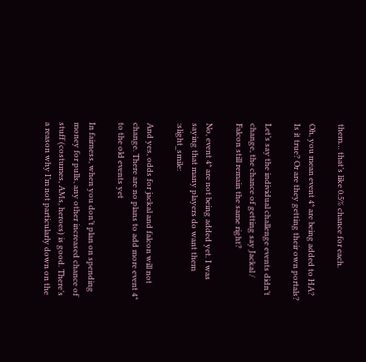them… that’s like 0.5% chance for each.

Oh, you mean event 4* are being added to HA? Is it true? Or are they getting their own portals?

Let’s say the individual challenge events didn’t change, the chance of getting say Jackal / Falcon still remain the same right?

No, event 4* are not being added yet. I was saying that many players do want them :slight_smile:

And yes, odds for jackal and falcon will not change. There are no plans to add more event 4* to the old events yet

In fairness, when you don’t plan on spending money for pulls, any other increased chance of stuff (costumes, AMs, heroes) is good. There’s a reason why I’m not particularly down on the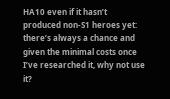HA10 even if it hasn’t produced non-S1 heroes yet: there’s always a chance and given the minimal costs once I’ve researched it, why not use it?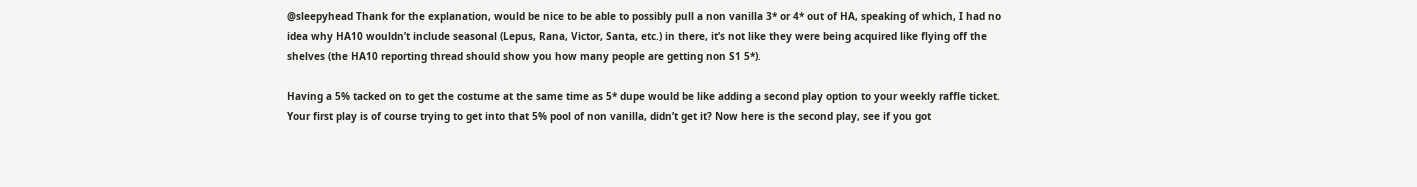@sleepyhead Thank for the explanation, would be nice to be able to possibly pull a non vanilla 3* or 4* out of HA, speaking of which, I had no idea why HA10 wouldn’t include seasonal (Lepus, Rana, Victor, Santa, etc.) in there, it’s not like they were being acquired like flying off the shelves (the HA10 reporting thread should show you how many people are getting non S1 5*).

Having a 5% tacked on to get the costume at the same time as 5* dupe would be like adding a second play option to your weekly raffle ticket. Your first play is of course trying to get into that 5% pool of non vanilla, didn’t get it? Now here is the second play, see if you got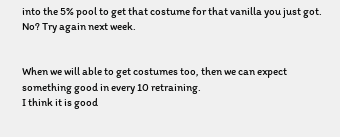into the 5% pool to get that costume for that vanilla you just got. No? Try again next week.


When we will able to get costumes too, then we can expect something good in every 10 retraining.
I think it is good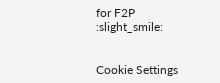for F2P :slight_smile:


Cookie Settings